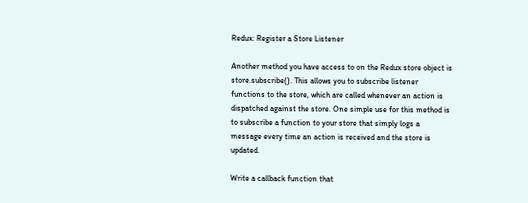Redux: Register a Store Listener

Another method you have access to on the Redux store object is store.subscribe(). This allows you to subscribe listener functions to the store, which are called whenever an action is dispatched against the store. One simple use for this method is to subscribe a function to your store that simply logs a message every time an action is received and the store is updated.

Write a callback function that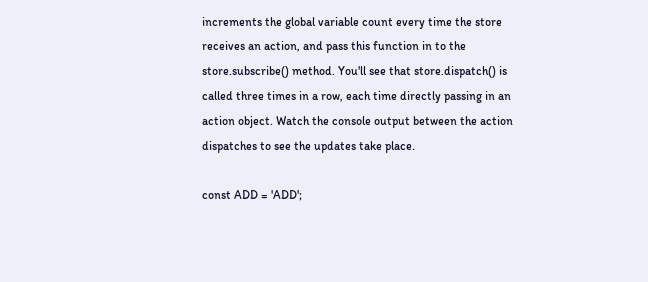increments the global variable count every time the store receives an action, and pass this function in to the store.subscribe() method. You'll see that store.dispatch() is called three times in a row, each time directly passing in an action object. Watch the console output between the action dispatches to see the updates take place.

const ADD = 'ADD';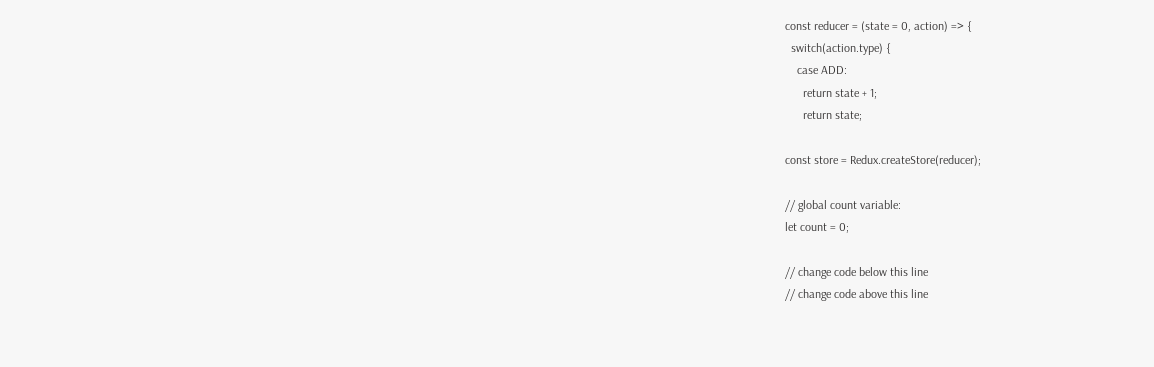const reducer = (state = 0, action) => {
  switch(action.type) {
    case ADD:
      return state + 1;
      return state;

const store = Redux.createStore(reducer);

// global count variable:
let count = 0;

// change code below this line
// change code above this line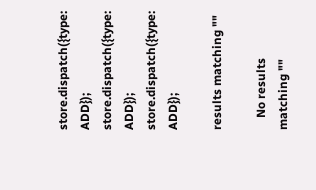store.dispatch({type: ADD});
store.dispatch({type: ADD});
store.dispatch({type: ADD});

results matching ""

    No results matching ""